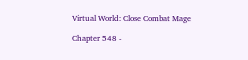Virtual World: Close Combat Mage

Chapter 548 -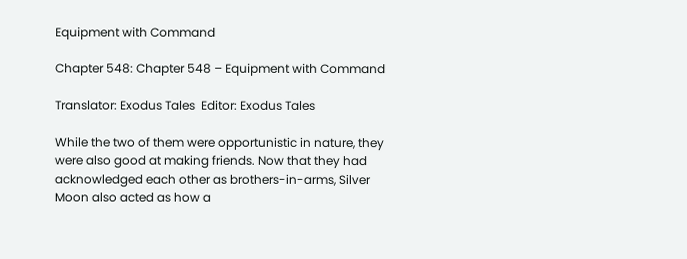Equipment with Command

Chapter 548: Chapter 548 – Equipment with Command

Translator: Exodus Tales  Editor: Exodus Tales

While the two of them were opportunistic in nature, they were also good at making friends. Now that they had acknowledged each other as brothers-in-arms, Silver Moon also acted as how a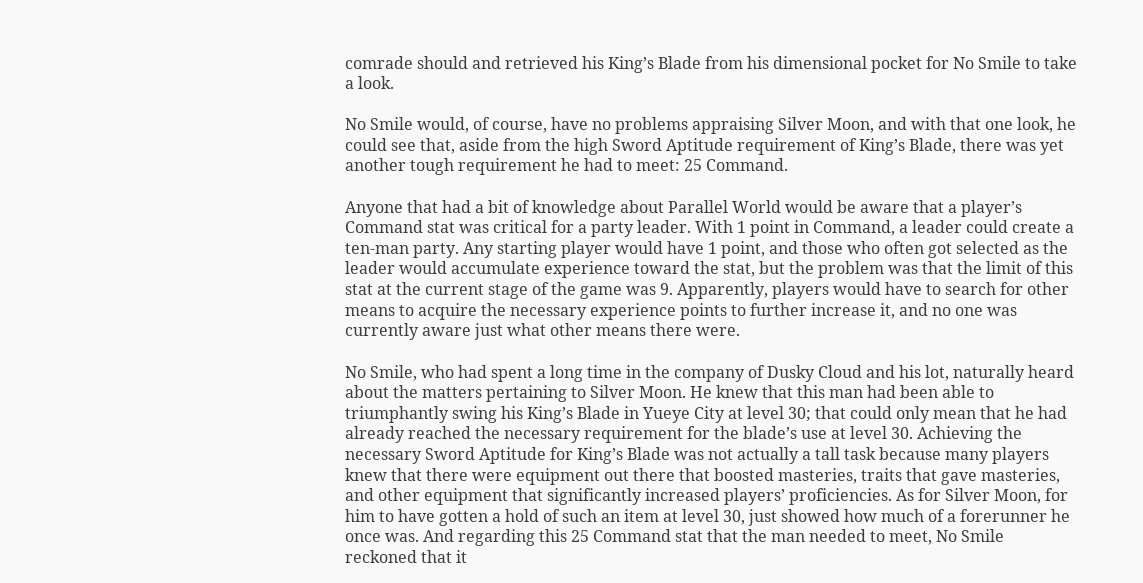comrade should and retrieved his King’s Blade from his dimensional pocket for No Smile to take a look.

No Smile would, of course, have no problems appraising Silver Moon, and with that one look, he could see that, aside from the high Sword Aptitude requirement of King’s Blade, there was yet another tough requirement he had to meet: 25 Command.

Anyone that had a bit of knowledge about Parallel World would be aware that a player’s Command stat was critical for a party leader. With 1 point in Command, a leader could create a ten-man party. Any starting player would have 1 point, and those who often got selected as the leader would accumulate experience toward the stat, but the problem was that the limit of this stat at the current stage of the game was 9. Apparently, players would have to search for other means to acquire the necessary experience points to further increase it, and no one was currently aware just what other means there were.

No Smile, who had spent a long time in the company of Dusky Cloud and his lot, naturally heard about the matters pertaining to Silver Moon. He knew that this man had been able to triumphantly swing his King’s Blade in Yueye City at level 30; that could only mean that he had already reached the necessary requirement for the blade’s use at level 30. Achieving the necessary Sword Aptitude for King’s Blade was not actually a tall task because many players knew that there were equipment out there that boosted masteries, traits that gave masteries, and other equipment that significantly increased players’ proficiencies. As for Silver Moon, for him to have gotten a hold of such an item at level 30, just showed how much of a forerunner he once was. And regarding this 25 Command stat that the man needed to meet, No Smile reckoned that it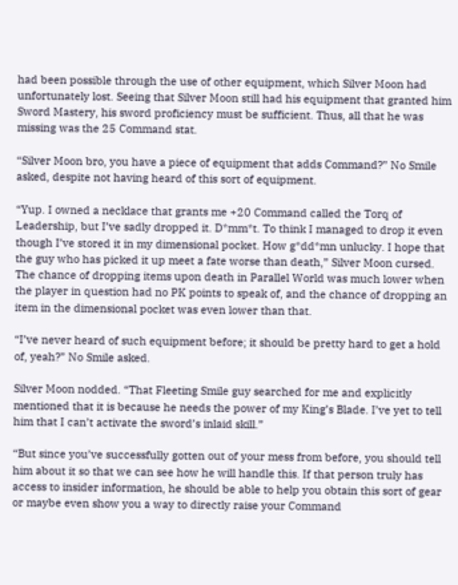had been possible through the use of other equipment, which Silver Moon had unfortunately lost. Seeing that Silver Moon still had his equipment that granted him Sword Mastery, his sword proficiency must be sufficient. Thus, all that he was missing was the 25 Command stat.

“Silver Moon bro, you have a piece of equipment that adds Command?” No Smile asked, despite not having heard of this sort of equipment.

“Yup. I owned a necklace that grants me +20 Command called the Torq of Leadership, but I’ve sadly dropped it. D*mm*t. To think I managed to drop it even though I’ve stored it in my dimensional pocket. How g*dd*mn unlucky. I hope that the guy who has picked it up meet a fate worse than death,” Silver Moon cursed. The chance of dropping items upon death in Parallel World was much lower when the player in question had no PK points to speak of, and the chance of dropping an item in the dimensional pocket was even lower than that.

“I’ve never heard of such equipment before; it should be pretty hard to get a hold of, yeah?” No Smile asked.

Silver Moon nodded. “That Fleeting Smile guy searched for me and explicitly mentioned that it is because he needs the power of my King’s Blade. I’ve yet to tell him that I can’t activate the sword’s inlaid skill.”

“But since you’ve successfully gotten out of your mess from before, you should tell him about it so that we can see how he will handle this. If that person truly has access to insider information, he should be able to help you obtain this sort of gear or maybe even show you a way to directly raise your Command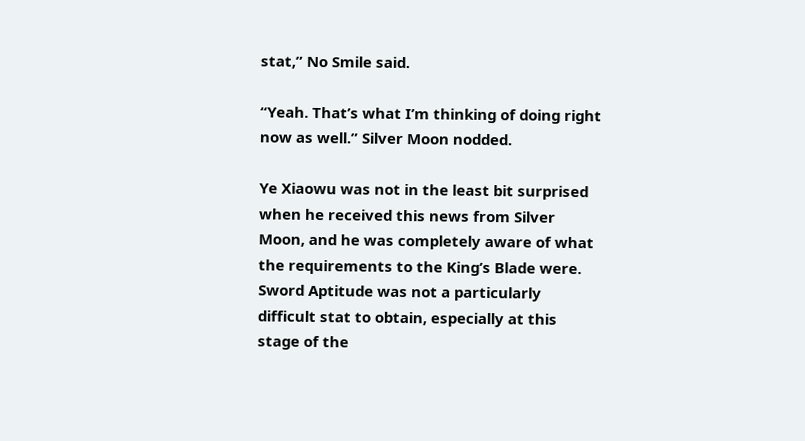stat,” No Smile said.

“Yeah. That’s what I’m thinking of doing right now as well.” Silver Moon nodded.

Ye Xiaowu was not in the least bit surprised when he received this news from Silver Moon, and he was completely aware of what the requirements to the King’s Blade were. Sword Aptitude was not a particularly difficult stat to obtain, especially at this stage of the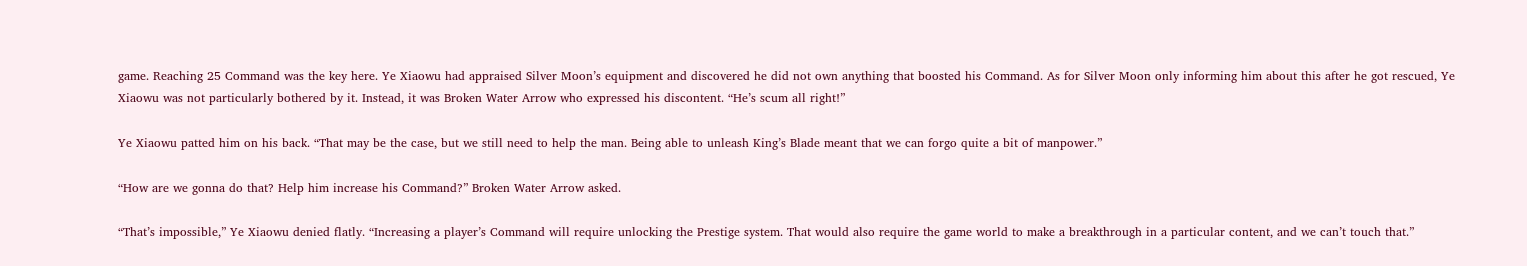game. Reaching 25 Command was the key here. Ye Xiaowu had appraised Silver Moon’s equipment and discovered he did not own anything that boosted his Command. As for Silver Moon only informing him about this after he got rescued, Ye Xiaowu was not particularly bothered by it. Instead, it was Broken Water Arrow who expressed his discontent. “He’s scum all right!”

Ye Xiaowu patted him on his back. “That may be the case, but we still need to help the man. Being able to unleash King’s Blade meant that we can forgo quite a bit of manpower.”

“How are we gonna do that? Help him increase his Command?” Broken Water Arrow asked.

“That’s impossible,” Ye Xiaowu denied flatly. “Increasing a player’s Command will require unlocking the Prestige system. That would also require the game world to make a breakthrough in a particular content, and we can’t touch that.”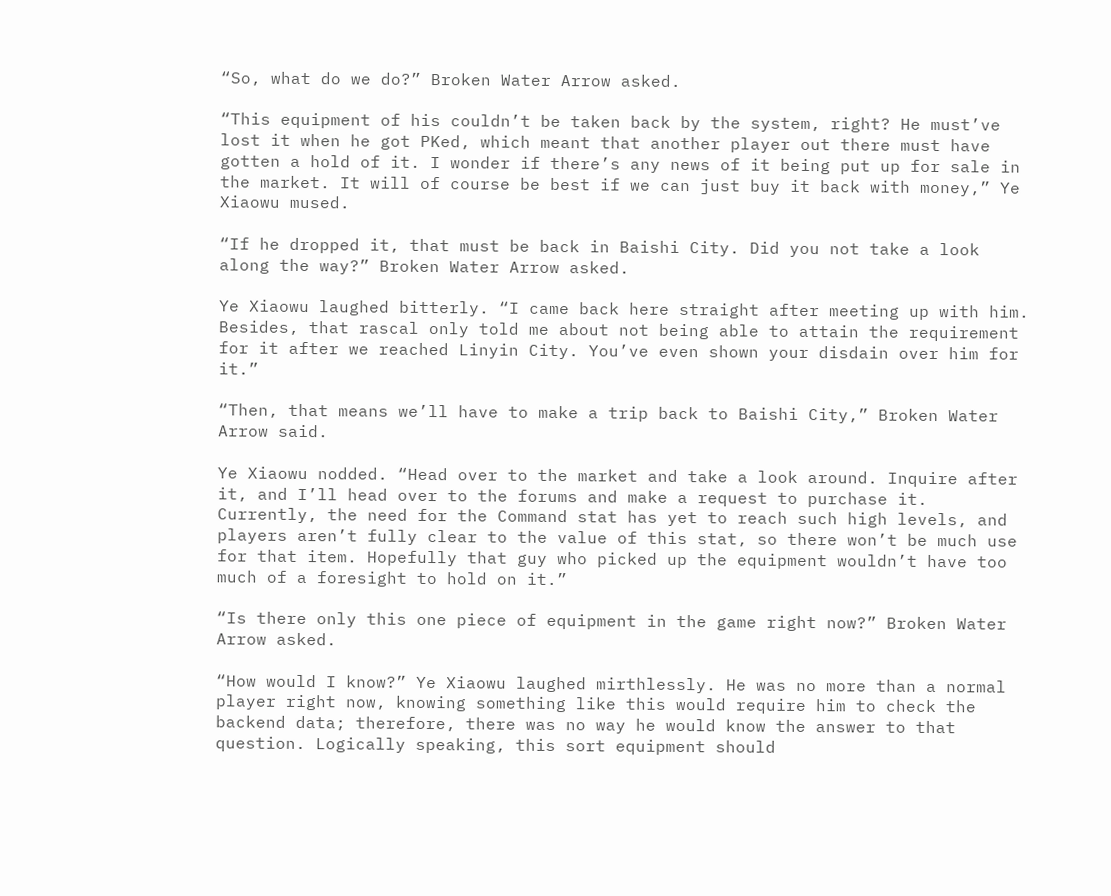“So, what do we do?” Broken Water Arrow asked.

“This equipment of his couldn’t be taken back by the system, right? He must’ve lost it when he got PKed, which meant that another player out there must have gotten a hold of it. I wonder if there’s any news of it being put up for sale in the market. It will of course be best if we can just buy it back with money,” Ye Xiaowu mused.

“If he dropped it, that must be back in Baishi City. Did you not take a look along the way?” Broken Water Arrow asked.

Ye Xiaowu laughed bitterly. “I came back here straight after meeting up with him. Besides, that rascal only told me about not being able to attain the requirement for it after we reached Linyin City. You’ve even shown your disdain over him for it.”

“Then, that means we’ll have to make a trip back to Baishi City,” Broken Water Arrow said.

Ye Xiaowu nodded. “Head over to the market and take a look around. Inquire after it, and I’ll head over to the forums and make a request to purchase it. Currently, the need for the Command stat has yet to reach such high levels, and players aren’t fully clear to the value of this stat, so there won’t be much use for that item. Hopefully that guy who picked up the equipment wouldn’t have too much of a foresight to hold on it.”

“Is there only this one piece of equipment in the game right now?” Broken Water Arrow asked.

“How would I know?” Ye Xiaowu laughed mirthlessly. He was no more than a normal player right now, knowing something like this would require him to check the backend data; therefore, there was no way he would know the answer to that question. Logically speaking, this sort equipment should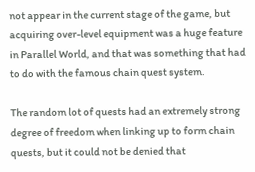not appear in the current stage of the game, but acquiring over-level equipment was a huge feature in Parallel World, and that was something that had to do with the famous chain quest system.

The random lot of quests had an extremely strong degree of freedom when linking up to form chain quests, but it could not be denied that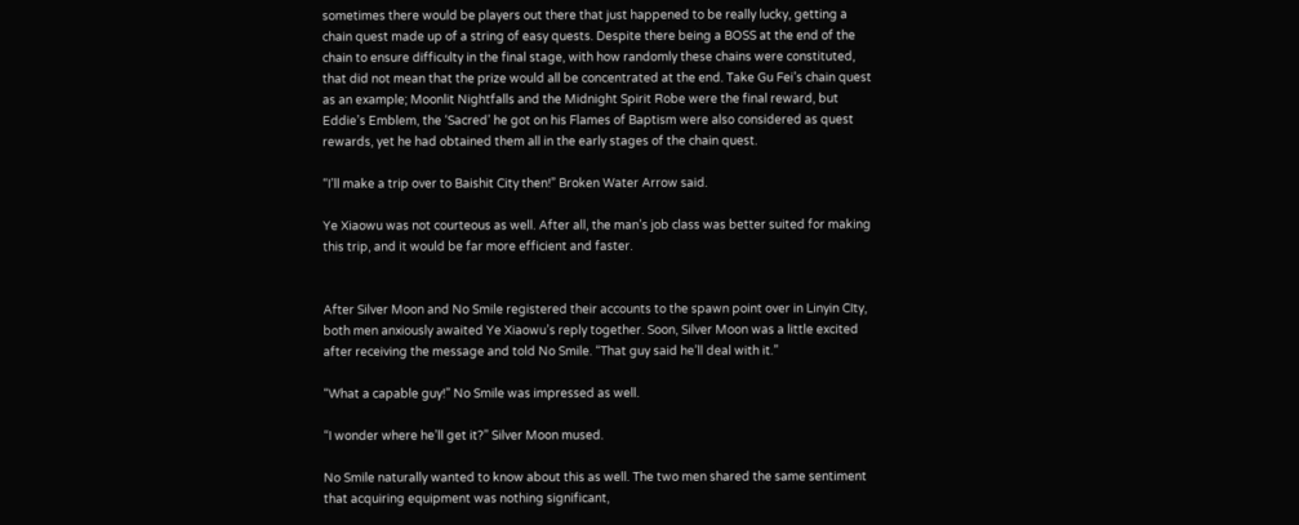sometimes there would be players out there that just happened to be really lucky, getting a chain quest made up of a string of easy quests. Despite there being a BOSS at the end of the chain to ensure difficulty in the final stage, with how randomly these chains were constituted, that did not mean that the prize would all be concentrated at the end. Take Gu Fei’s chain quest as an example; Moonlit Nightfalls and the Midnight Spirit Robe were the final reward, but Eddie’s Emblem, the ‘Sacred’ he got on his Flames of Baptism were also considered as quest rewards, yet he had obtained them all in the early stages of the chain quest.

“I’ll make a trip over to Baishit City then!” Broken Water Arrow said.

Ye Xiaowu was not courteous as well. After all, the man’s job class was better suited for making this trip, and it would be far more efficient and faster.


After Silver Moon and No Smile registered their accounts to the spawn point over in Linyin CIty, both men anxiously awaited Ye Xiaowu’s reply together. Soon, Silver Moon was a little excited after receiving the message and told No Smile. “That guy said he’ll deal with it.”

“What a capable guy!” No Smile was impressed as well.

“I wonder where he’ll get it?” Silver Moon mused.

No Smile naturally wanted to know about this as well. The two men shared the same sentiment that acquiring equipment was nothing significant,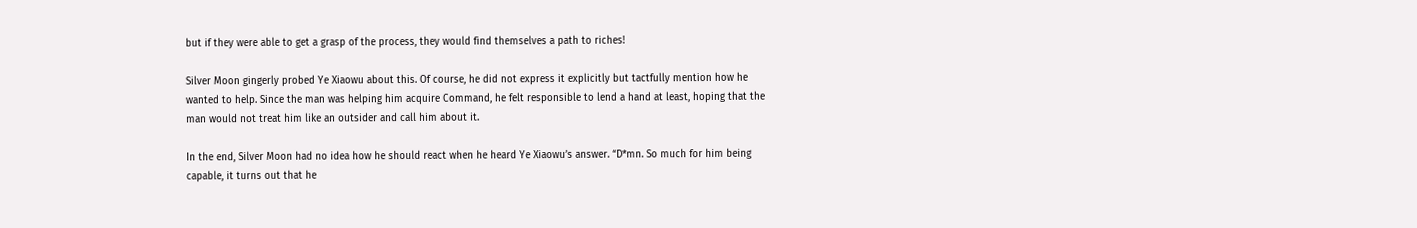but if they were able to get a grasp of the process, they would find themselves a path to riches!

Silver Moon gingerly probed Ye Xiaowu about this. Of course, he did not express it explicitly but tactfully mention how he wanted to help. Since the man was helping him acquire Command, he felt responsible to lend a hand at least, hoping that the man would not treat him like an outsider and call him about it.

In the end, Silver Moon had no idea how he should react when he heard Ye Xiaowu’s answer. “D*mn. So much for him being capable, it turns out that he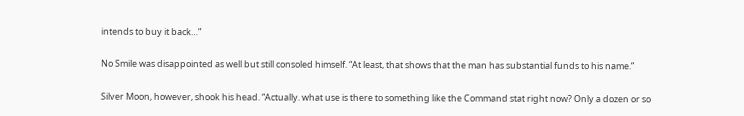intends to buy it back…”

No Smile was disappointed as well but still consoled himself. “At least, that shows that the man has substantial funds to his name.”

Silver Moon, however, shook his head. “Actually. what use is there to something like the Command stat right now? Only a dozen or so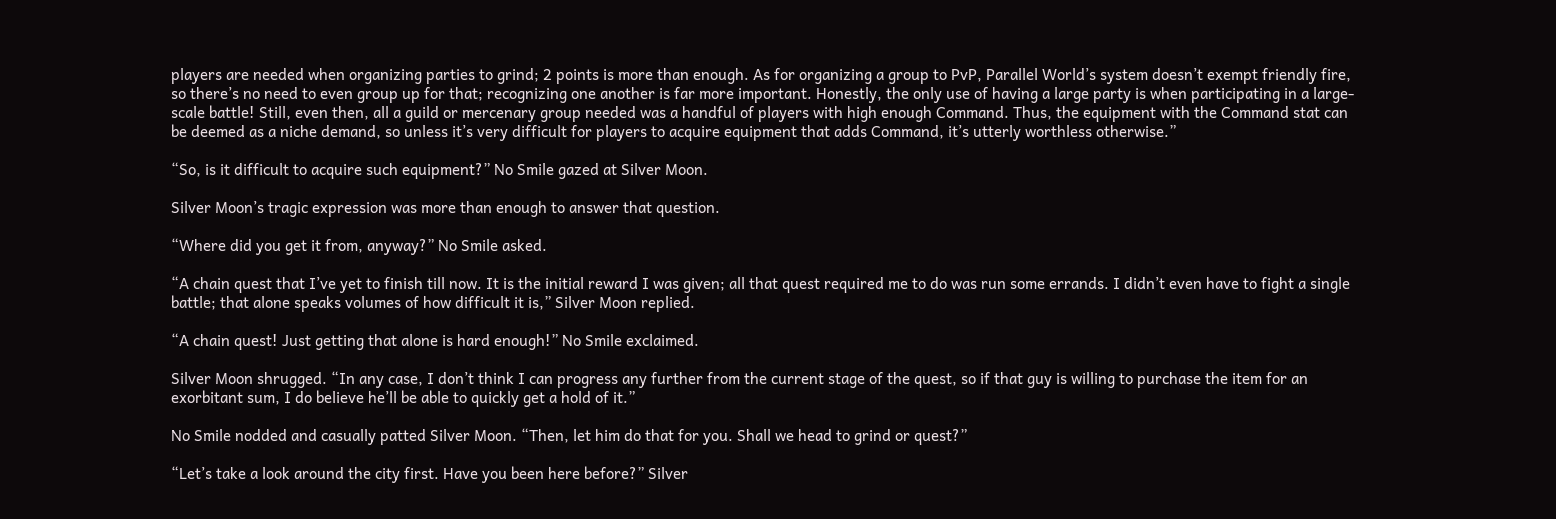players are needed when organizing parties to grind; 2 points is more than enough. As for organizing a group to PvP, Parallel World’s system doesn’t exempt friendly fire, so there’s no need to even group up for that; recognizing one another is far more important. Honestly, the only use of having a large party is when participating in a large-scale battle! Still, even then, all a guild or mercenary group needed was a handful of players with high enough Command. Thus, the equipment with the Command stat can be deemed as a niche demand, so unless it’s very difficult for players to acquire equipment that adds Command, it’s utterly worthless otherwise.”

“So, is it difficult to acquire such equipment?” No Smile gazed at Silver Moon.

Silver Moon’s tragic expression was more than enough to answer that question.

“Where did you get it from, anyway?” No Smile asked.

“A chain quest that I’ve yet to finish till now. It is the initial reward I was given; all that quest required me to do was run some errands. I didn’t even have to fight a single battle; that alone speaks volumes of how difficult it is,” Silver Moon replied.

“A chain quest! Just getting that alone is hard enough!” No Smile exclaimed.

Silver Moon shrugged. “In any case, I don’t think I can progress any further from the current stage of the quest, so if that guy is willing to purchase the item for an exorbitant sum, I do believe he’ll be able to quickly get a hold of it.”

No Smile nodded and casually patted Silver Moon. “Then, let him do that for you. Shall we head to grind or quest?”

“Let’s take a look around the city first. Have you been here before?” Silver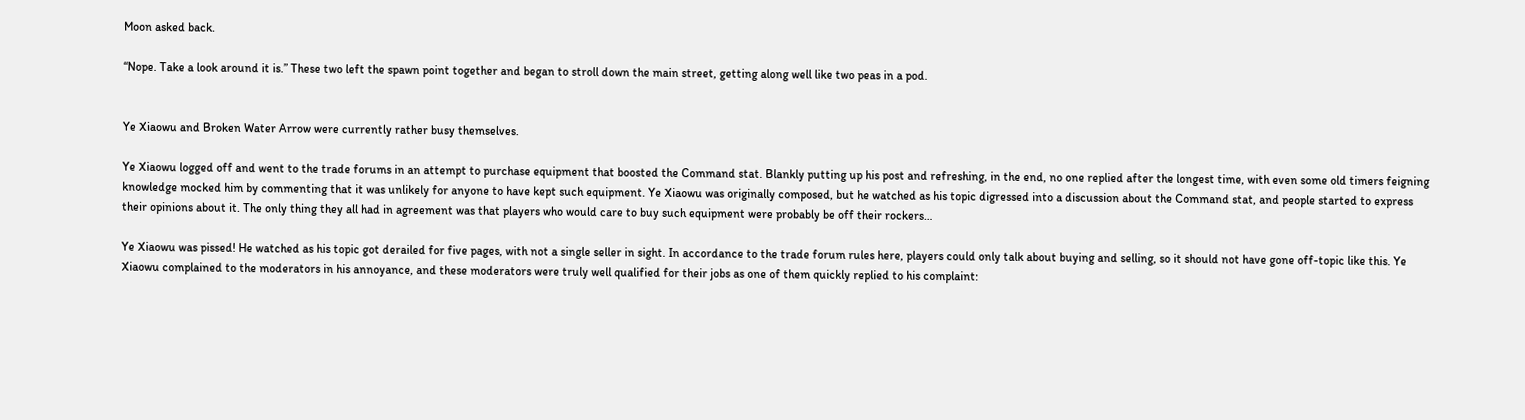Moon asked back.

“Nope. Take a look around it is.” These two left the spawn point together and began to stroll down the main street, getting along well like two peas in a pod.


Ye Xiaowu and Broken Water Arrow were currently rather busy themselves.

Ye Xiaowu logged off and went to the trade forums in an attempt to purchase equipment that boosted the Command stat. Blankly putting up his post and refreshing, in the end, no one replied after the longest time, with even some old timers feigning knowledge mocked him by commenting that it was unlikely for anyone to have kept such equipment. Ye Xiaowu was originally composed, but he watched as his topic digressed into a discussion about the Command stat, and people started to express their opinions about it. The only thing they all had in agreement was that players who would care to buy such equipment were probably be off their rockers…

Ye Xiaowu was pissed! He watched as his topic got derailed for five pages, with not a single seller in sight. In accordance to the trade forum rules here, players could only talk about buying and selling, so it should not have gone off-topic like this. Ye Xiaowu complained to the moderators in his annoyance, and these moderators were truly well qualified for their jobs as one of them quickly replied to his complaint: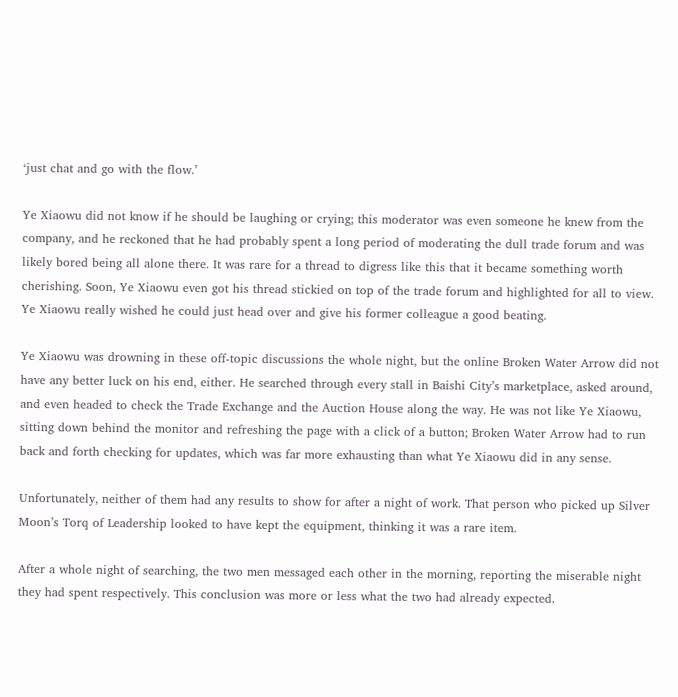‘just chat and go with the flow.’

Ye Xiaowu did not know if he should be laughing or crying; this moderator was even someone he knew from the company, and he reckoned that he had probably spent a long period of moderating the dull trade forum and was likely bored being all alone there. It was rare for a thread to digress like this that it became something worth cherishing. Soon, Ye Xiaowu even got his thread stickied on top of the trade forum and highlighted for all to view. Ye Xiaowu really wished he could just head over and give his former colleague a good beating.

Ye Xiaowu was drowning in these off-topic discussions the whole night, but the online Broken Water Arrow did not have any better luck on his end, either. He searched through every stall in Baishi City’s marketplace, asked around, and even headed to check the Trade Exchange and the Auction House along the way. He was not like Ye Xiaowu, sitting down behind the monitor and refreshing the page with a click of a button; Broken Water Arrow had to run back and forth checking for updates, which was far more exhausting than what Ye Xiaowu did in any sense.

Unfortunately, neither of them had any results to show for after a night of work. That person who picked up Silver Moon’s Torq of Leadership looked to have kept the equipment, thinking it was a rare item.

After a whole night of searching, the two men messaged each other in the morning, reporting the miserable night they had spent respectively. This conclusion was more or less what the two had already expected.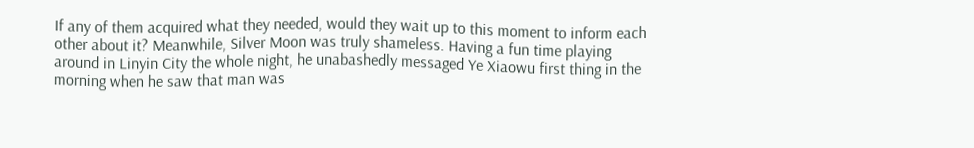If any of them acquired what they needed, would they wait up to this moment to inform each other about it? Meanwhile, Silver Moon was truly shameless. Having a fun time playing around in Linyin City the whole night, he unabashedly messaged Ye Xiaowu first thing in the morning when he saw that man was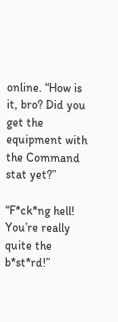online. “How is it, bro? Did you get the equipment with the Command stat yet?”

“F*ck*ng hell! You’re really quite the b*st*rd!”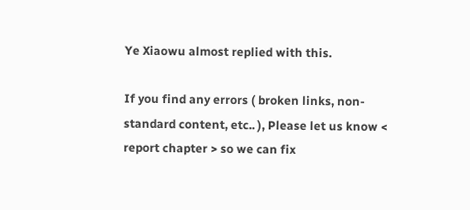Ye Xiaowu almost replied with this.

If you find any errors ( broken links, non-standard content, etc.. ), Please let us know < report chapter > so we can fix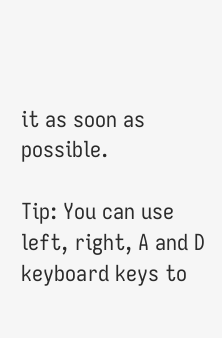it as soon as possible.

Tip: You can use left, right, A and D keyboard keys to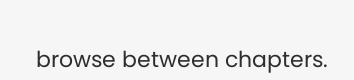browse between chapters.